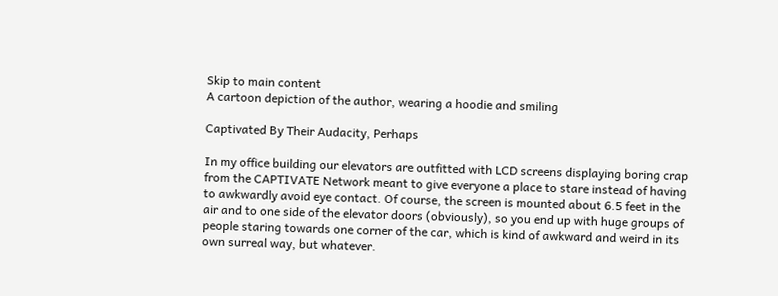Skip to main content
A cartoon depiction of the author, wearing a hoodie and smiling

Captivated By Their Audacity, Perhaps

In my office building our elevators are outfitted with LCD screens displaying boring crap from the CAPTIVATE Network meant to give everyone a place to stare instead of having to awkwardly avoid eye contact. Of course, the screen is mounted about 6.5 feet in the air and to one side of the elevator doors (obviously), so you end up with huge groups of people staring towards one corner of the car, which is kind of awkward and weird in its own surreal way, but whatever.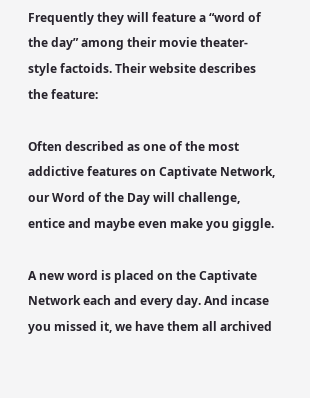Frequently they will feature a “word of the day” among their movie theater-style factoids. Their website describes the feature:

Often described as one of the most addictive features on Captivate Network, our Word of the Day will challenge, entice and maybe even make you giggle.

A new word is placed on the Captivate Network each and every day. And incase you missed it, we have them all archived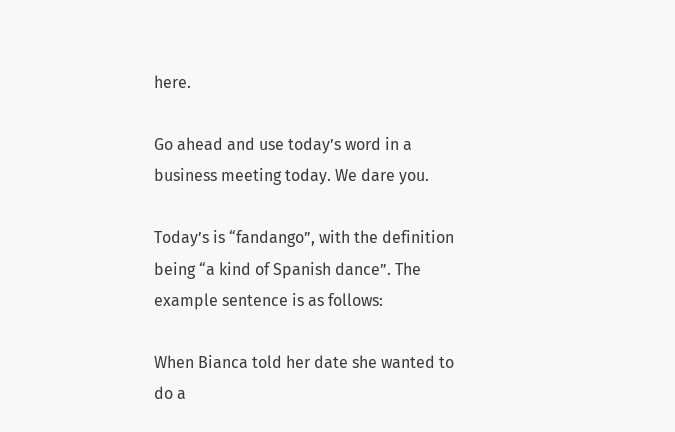here.

Go ahead and use today’s word in a business meeting today. We dare you.

Today’s is “fandango”, with the definition being “a kind of Spanish dance”. The example sentence is as follows:

When Bianca told her date she wanted to do a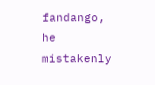fandango, he mistakenly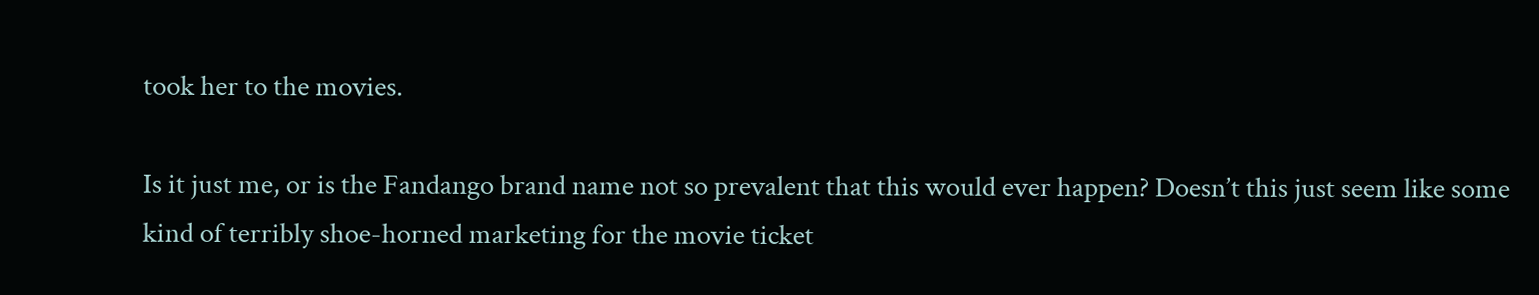took her to the movies.

Is it just me, or is the Fandango brand name not so prevalent that this would ever happen? Doesn’t this just seem like some kind of terribly shoe-horned marketing for the movie ticket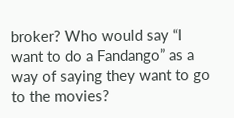broker? Who would say “I want to do a Fandango” as a way of saying they want to go to the movies?